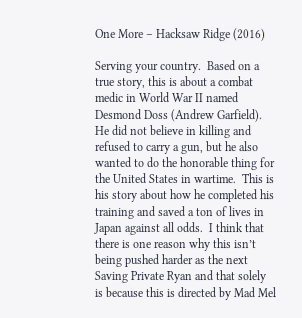One More – Hacksaw Ridge (2016)

Serving your country.  Based on a true story, this is about a combat medic in World War II named Desmond Doss (Andrew Garfield).  He did not believe in killing and refused to carry a gun, but he also wanted to do the honorable thing for the United States in wartime.  This is his story about how he completed his training and saved a ton of lives in Japan against all odds.  I think that there is one reason why this isn’t being pushed harder as the next Saving Private Ryan and that solely is because this is directed by Mad Mel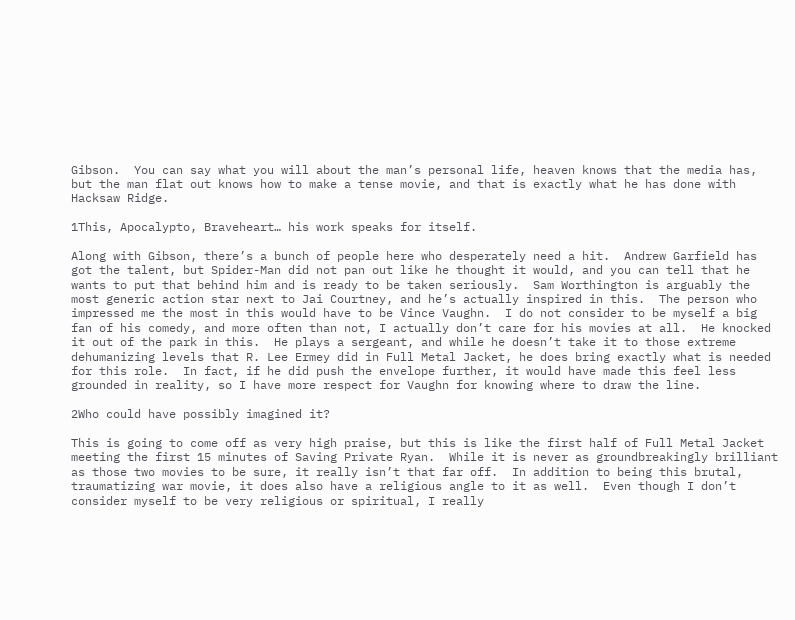Gibson.  You can say what you will about the man’s personal life, heaven knows that the media has, but the man flat out knows how to make a tense movie, and that is exactly what he has done with Hacksaw Ridge.

1This, Apocalypto, Braveheart… his work speaks for itself.

Along with Gibson, there’s a bunch of people here who desperately need a hit.  Andrew Garfield has got the talent, but Spider-Man did not pan out like he thought it would, and you can tell that he wants to put that behind him and is ready to be taken seriously.  Sam Worthington is arguably the most generic action star next to Jai Courtney, and he’s actually inspired in this.  The person who impressed me the most in this would have to be Vince Vaughn.  I do not consider to be myself a big fan of his comedy, and more often than not, I actually don’t care for his movies at all.  He knocked it out of the park in this.  He plays a sergeant, and while he doesn’t take it to those extreme dehumanizing levels that R. Lee Ermey did in Full Metal Jacket, he does bring exactly what is needed for this role.  In fact, if he did push the envelope further, it would have made this feel less grounded in reality, so I have more respect for Vaughn for knowing where to draw the line.

2Who could have possibly imagined it?

This is going to come off as very high praise, but this is like the first half of Full Metal Jacket meeting the first 15 minutes of Saving Private Ryan.  While it is never as groundbreakingly brilliant as those two movies to be sure, it really isn’t that far off.  In addition to being this brutal, traumatizing war movie, it does also have a religious angle to it as well.  Even though I don’t consider myself to be very religious or spiritual, I really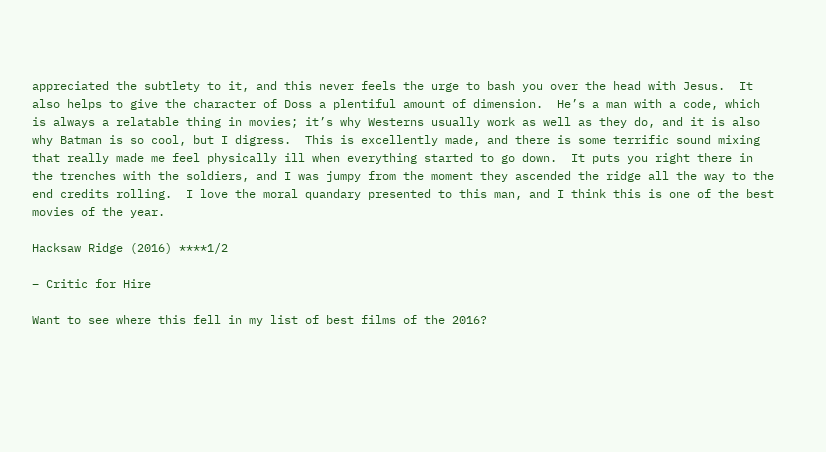appreciated the subtlety to it, and this never feels the urge to bash you over the head with Jesus.  It also helps to give the character of Doss a plentiful amount of dimension.  He’s a man with a code, which is always a relatable thing in movies; it’s why Westerns usually work as well as they do, and it is also why Batman is so cool, but I digress.  This is excellently made, and there is some terrific sound mixing that really made me feel physically ill when everything started to go down.  It puts you right there in the trenches with the soldiers, and I was jumpy from the moment they ascended the ridge all the way to the end credits rolling.  I love the moral quandary presented to this man, and I think this is one of the best movies of the year.

Hacksaw Ridge (2016) ****1/2

– Critic for Hire

Want to see where this fell in my list of best films of the 2016?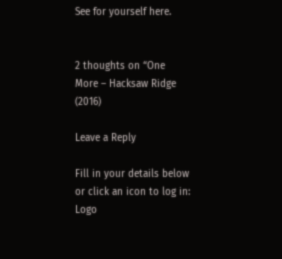See for yourself here.


2 thoughts on “One More – Hacksaw Ridge (2016)

Leave a Reply

Fill in your details below or click an icon to log in: Logo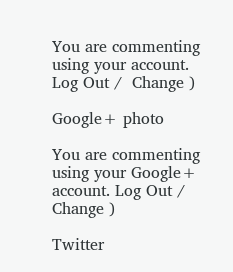You are commenting using your account. Log Out /  Change )

Google+ photo

You are commenting using your Google+ account. Log Out /  Change )

Twitter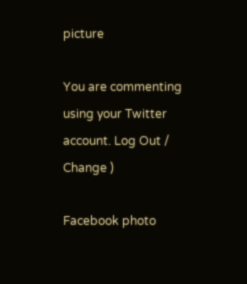picture

You are commenting using your Twitter account. Log Out /  Change )

Facebook photo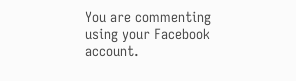You are commenting using your Facebook account.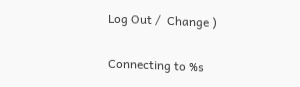Log Out /  Change )


Connecting to %s